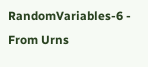RandomVariables-6 - From Urns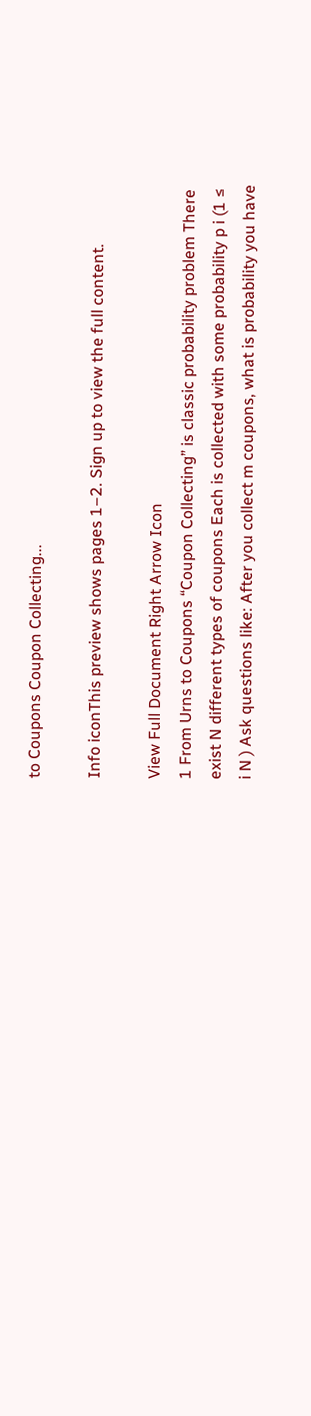to Coupons Coupon Collecting...

Info iconThis preview shows pages 1–2. Sign up to view the full content.

View Full Document Right Arrow Icon
1 From Urns to Coupons “Coupon Collecting” is classic probability problem There exist N different types of coupons Each is collected with some probability p i (1 ≤ i N ) Ask questions like: After you collect m coupons, what is probability you have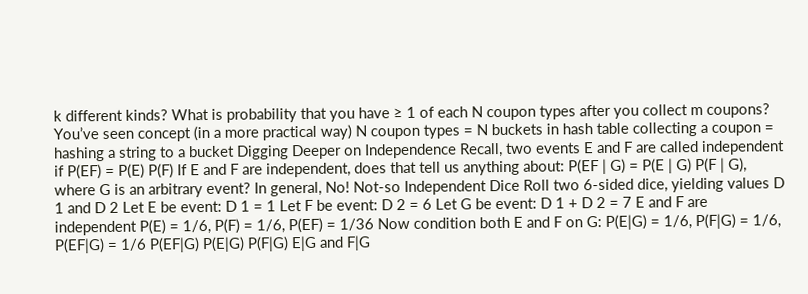k different kinds? What is probability that you have ≥ 1 of each N coupon types after you collect m coupons? You’ve seen concept (in a more practical way) N coupon types = N buckets in hash table collecting a coupon = hashing a string to a bucket Digging Deeper on Independence Recall, two events E and F are called independent if P(EF) = P(E) P(F) If E and F are independent, does that tell us anything about: P(EF | G) = P(E | G) P(F | G), where G is an arbitrary event? In general, No! Not-so Independent Dice Roll two 6-sided dice, yielding values D 1 and D 2 Let E be event: D 1 = 1 Let F be event: D 2 = 6 Let G be event: D 1 + D 2 = 7 E and F are independent P(E) = 1/6, P(F) = 1/6, P(EF) = 1/36 Now condition both E and F on G: P(E|G) = 1/6, P(F|G) = 1/6, P(EF|G) = 1/6 P(EF|G) P(E|G) P(F|G) E|G and F|G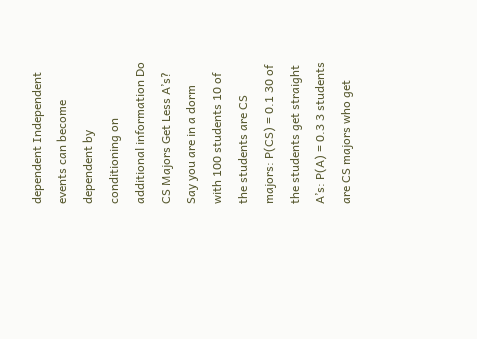dependent Independent events can become dependent by conditioning on additional information Do CS Majors Get Less A’s? Say you are in a dorm with 100 students 10 of the students are CS majors: P(CS) = 0.1 30 of the students get straight A’s: P(A) = 0.3 3 students are CS majors who get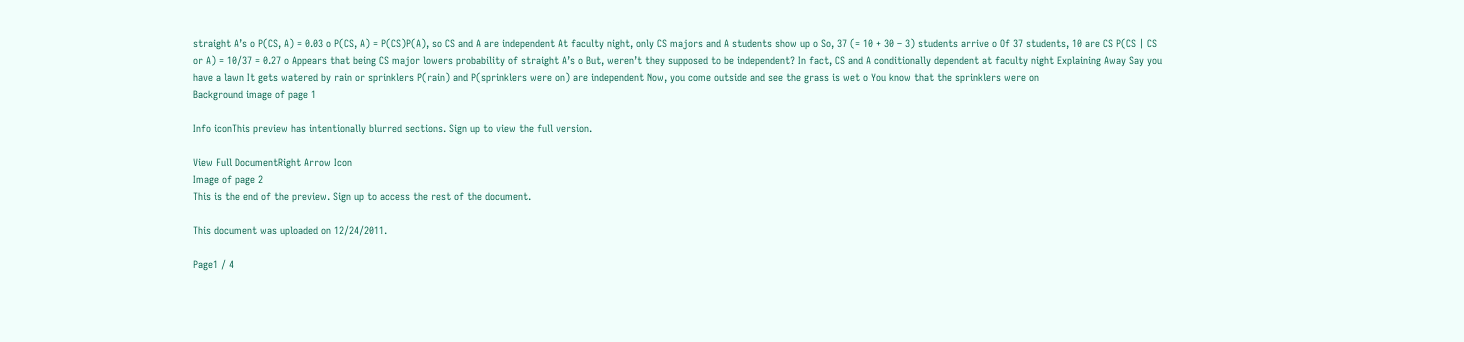straight A’s o P(CS, A) = 0.03 o P(CS, A) = P(CS)P(A), so CS and A are independent At faculty night, only CS majors and A students show up o So, 37 (= 10 + 30 – 3) students arrive o Of 37 students, 10 are CS P(CS | CS or A) = 10/37 = 0.27 o Appears that being CS major lowers probability of straight A’s o But, weren’t they supposed to be independent? In fact, CS and A conditionally dependent at faculty night Explaining Away Say you have a lawn It gets watered by rain or sprinklers P(rain) and P(sprinklers were on) are independent Now, you come outside and see the grass is wet o You know that the sprinklers were on
Background image of page 1

Info iconThis preview has intentionally blurred sections. Sign up to view the full version.

View Full DocumentRight Arrow Icon
Image of page 2
This is the end of the preview. Sign up to access the rest of the document.

This document was uploaded on 12/24/2011.

Page1 / 4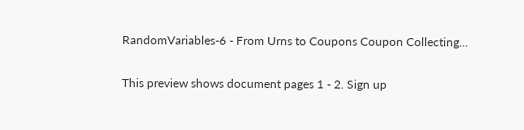RandomVariables-6 - From Urns to Coupons Coupon Collecting...

This preview shows document pages 1 - 2. Sign up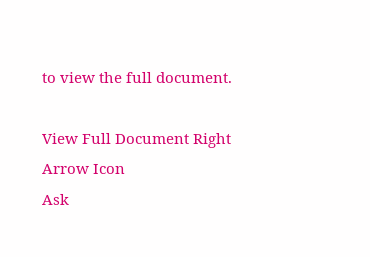to view the full document.

View Full Document Right Arrow Icon
Ask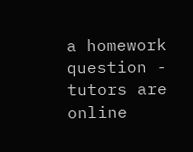a homework question - tutors are online